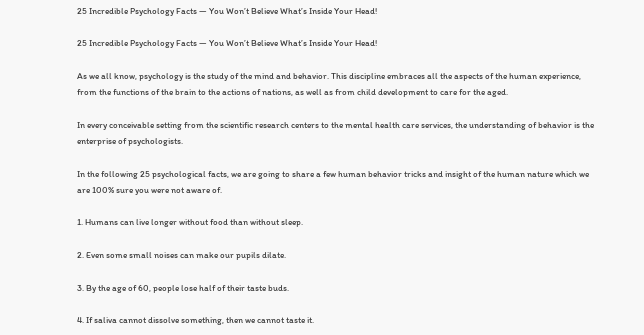25 Incredible Psychology Facts — You Won’t Believe What’s Inside Your Head!

25 Incredible Psychology Facts — You Won’t Believe What’s Inside Your Head!

As we all know, psychology is the study of the mind and behavior. This discipline embraces all the aspects of the human experience, from the functions of the brain to the actions of nations, as well as from child development to care for the aged.

In every conceivable setting from the scientific research centers to the mental health care services, the understanding of behavior is the enterprise of psychologists.

In the following 25 psychological facts, we are going to share a few human behavior tricks and insight of the human nature which we are 100% sure you were not aware of.

1. Humans can live longer without food than without sleep.

2. Even some small noises can make our pupils dilate.

3. By the age of 60, people lose half of their taste buds.

4. If saliva cannot dissolve something, then we cannot taste it.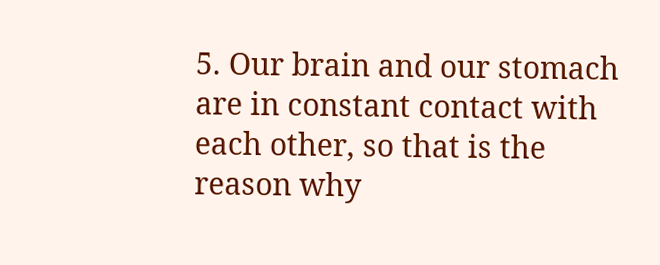5. Our brain and our stomach are in constant contact with each other, so that is the reason why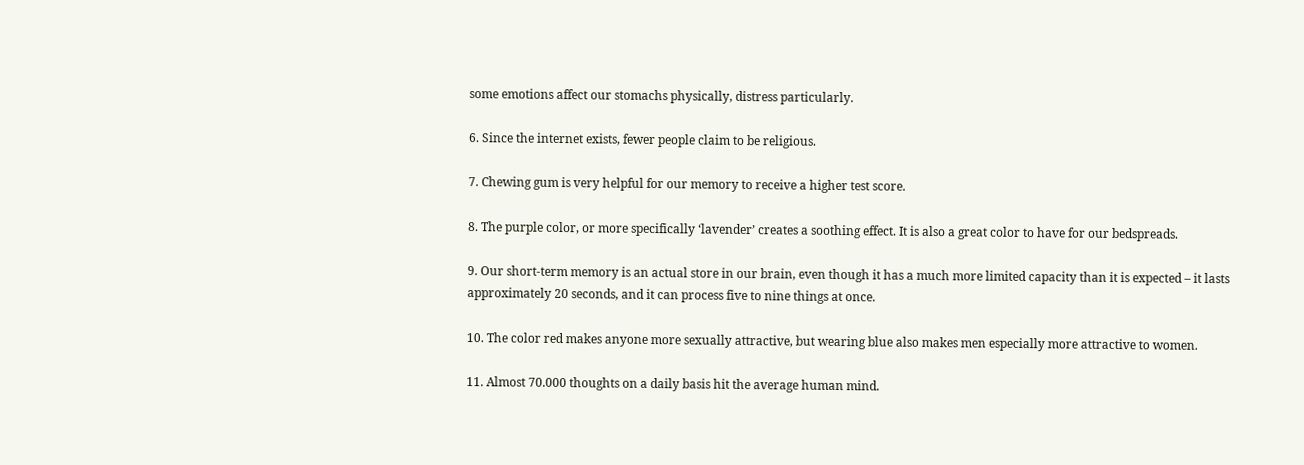some emotions affect our stomachs physically, distress particularly.

6. Since the internet exists, fewer people claim to be religious.

7. Chewing gum is very helpful for our memory to receive a higher test score.

8. The purple color, or more specifically ‘lavender’ creates a soothing effect. It is also a great color to have for our bedspreads.

9. Our short-term memory is an actual store in our brain, even though it has a much more limited capacity than it is expected – it lasts approximately 20 seconds, and it can process five to nine things at once.

10. The color red makes anyone more sexually attractive, but wearing blue also makes men especially more attractive to women.

11. Almost 70.000 thoughts on a daily basis hit the average human mind.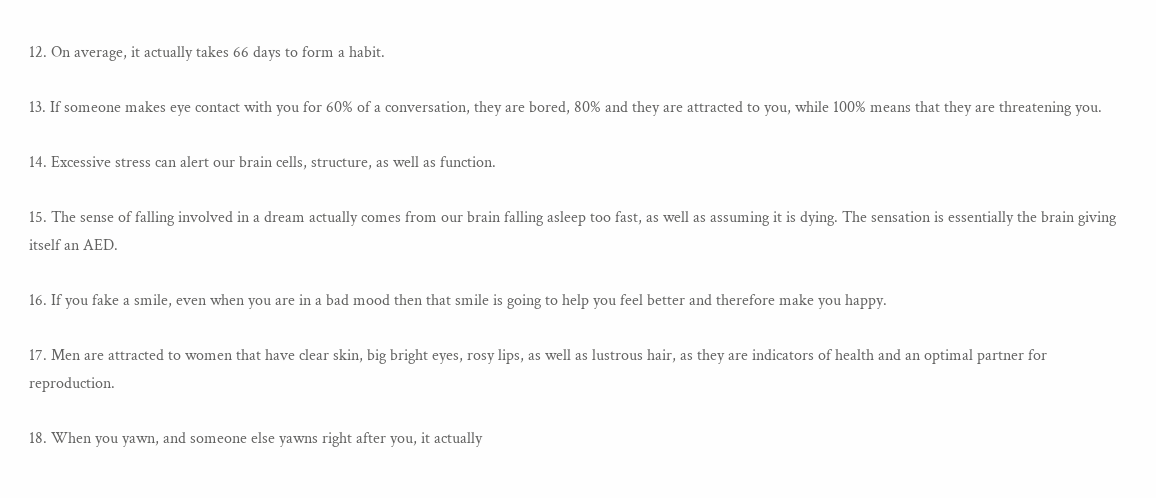12. On average, it actually takes 66 days to form a habit.

13. If someone makes eye contact with you for 60% of a conversation, they are bored, 80% and they are attracted to you, while 100% means that they are threatening you.

14. Excessive stress can alert our brain cells, structure, as well as function.

15. The sense of falling involved in a dream actually comes from our brain falling asleep too fast, as well as assuming it is dying. The sensation is essentially the brain giving itself an AED.

16. If you fake a smile, even when you are in a bad mood then that smile is going to help you feel better and therefore make you happy.

17. Men are attracted to women that have clear skin, big bright eyes, rosy lips, as well as lustrous hair, as they are indicators of health and an optimal partner for reproduction.

18. When you yawn, and someone else yawns right after you, it actually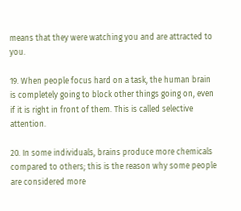means that they were watching you and are attracted to you.

19. When people focus hard on a task, the human brain is completely going to block other things going on, even if it is right in front of them. This is called selective attention.

20. In some individuals, brains produce more chemicals compared to others; this is the reason why some people are considered more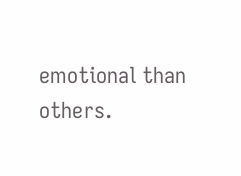emotional than others.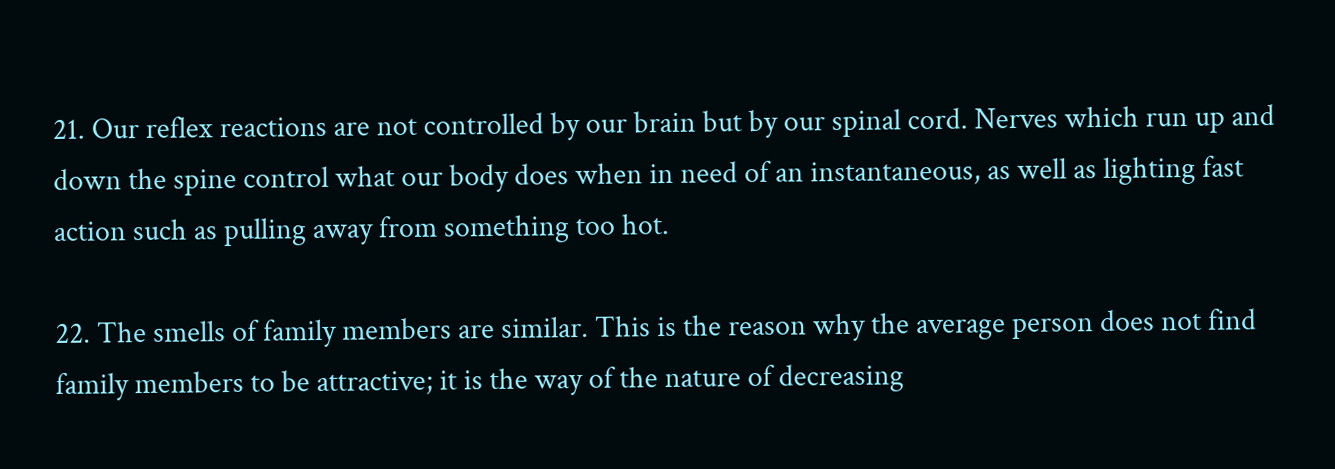21. Our reflex reactions are not controlled by our brain but by our spinal cord. Nerves which run up and down the spine control what our body does when in need of an instantaneous, as well as lighting fast action such as pulling away from something too hot.

22. The smells of family members are similar. This is the reason why the average person does not find family members to be attractive; it is the way of the nature of decreasing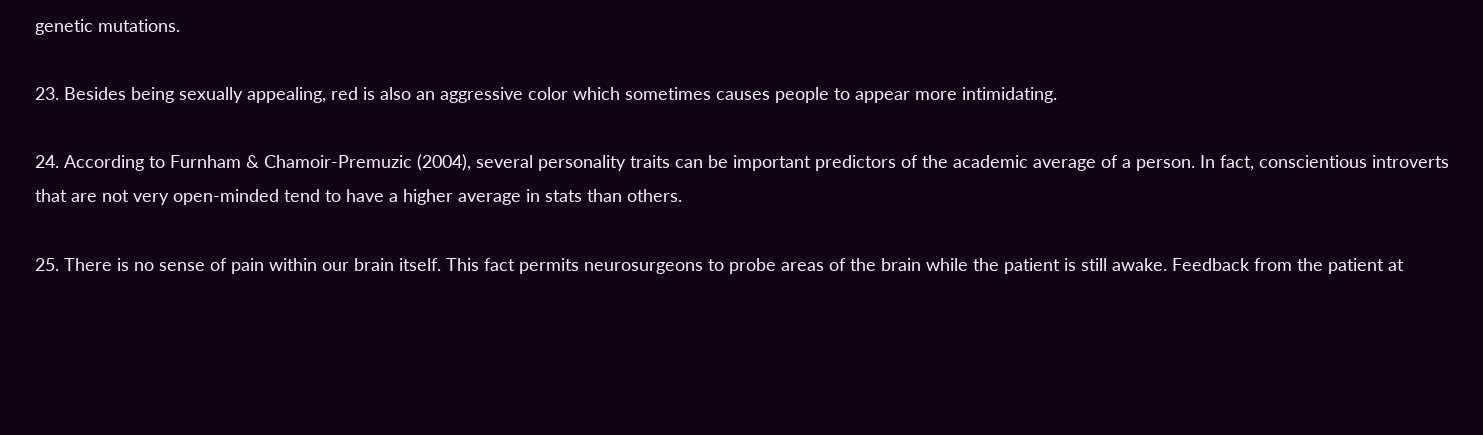genetic mutations.

23. Besides being sexually appealing, red is also an aggressive color which sometimes causes people to appear more intimidating.

24. According to Furnham & Chamoir-Premuzic (2004), several personality traits can be important predictors of the academic average of a person. In fact, conscientious introverts that are not very open-minded tend to have a higher average in stats than others.

25. There is no sense of pain within our brain itself. This fact permits neurosurgeons to probe areas of the brain while the patient is still awake. Feedback from the patient at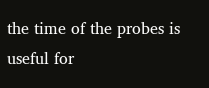the time of the probes is useful for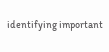identifying important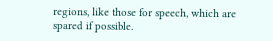regions, like those for speech, which are spared if possible.